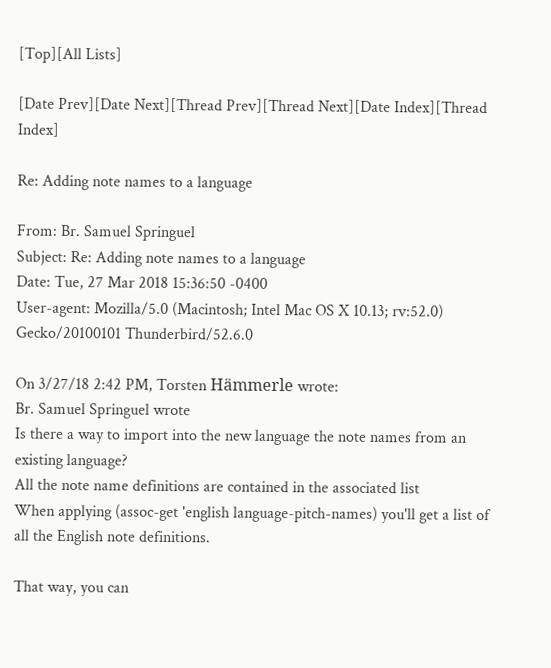[Top][All Lists]

[Date Prev][Date Next][Thread Prev][Thread Next][Date Index][Thread Index]

Re: Adding note names to a language

From: Br. Samuel Springuel
Subject: Re: Adding note names to a language
Date: Tue, 27 Mar 2018 15:36:50 -0400
User-agent: Mozilla/5.0 (Macintosh; Intel Mac OS X 10.13; rv:52.0) Gecko/20100101 Thunderbird/52.6.0

On 3/27/18 2:42 PM, Torsten Hämmerle wrote:
Br. Samuel Springuel wrote
Is there a way to import into the new language the note names from an
existing language?
All the note name definitions are contained in the associated list
When applying (assoc-get 'english language-pitch-names) you'll get a list of
all the English note definitions.

That way, you can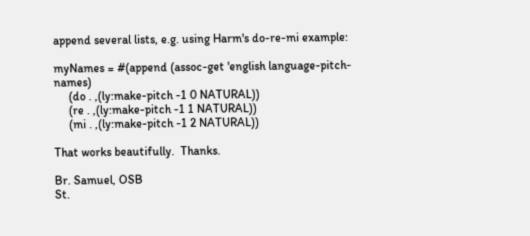append several lists, e.g. using Harm's do-re-mi example:

myNames = #(append (assoc-get 'english language-pitch-names)
     (do . ,(ly:make-pitch -1 0 NATURAL))
     (re . ,(ly:make-pitch -1 1 NATURAL))
     (mi . ,(ly:make-pitch -1 2 NATURAL))

That works beautifully.  Thanks.

Br. Samuel, OSB
St.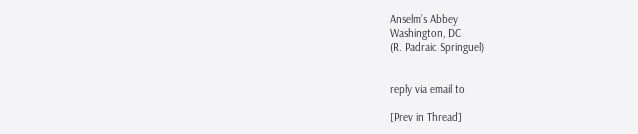Anselm’s Abbey
Washington, DC
(R. Padraic Springuel)


reply via email to

[Prev in Thread]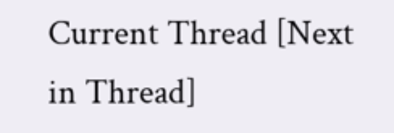Current Thread [Next in Thread]